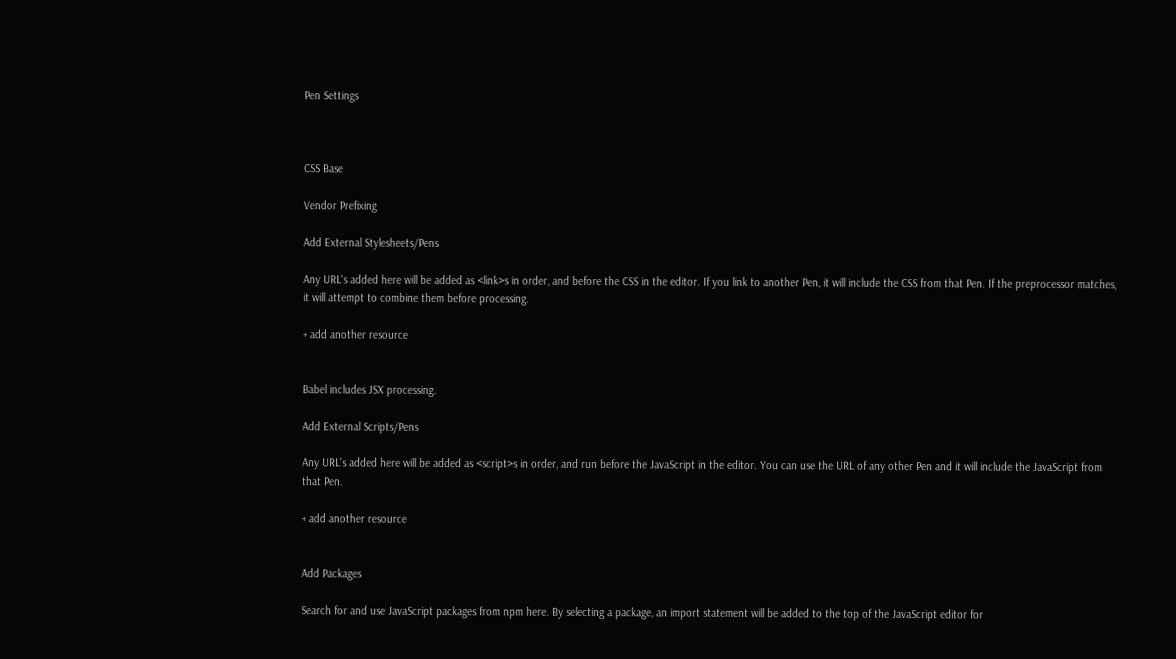Pen Settings



CSS Base

Vendor Prefixing

Add External Stylesheets/Pens

Any URL's added here will be added as <link>s in order, and before the CSS in the editor. If you link to another Pen, it will include the CSS from that Pen. If the preprocessor matches, it will attempt to combine them before processing.

+ add another resource


Babel includes JSX processing.

Add External Scripts/Pens

Any URL's added here will be added as <script>s in order, and run before the JavaScript in the editor. You can use the URL of any other Pen and it will include the JavaScript from that Pen.

+ add another resource


Add Packages

Search for and use JavaScript packages from npm here. By selecting a package, an import statement will be added to the top of the JavaScript editor for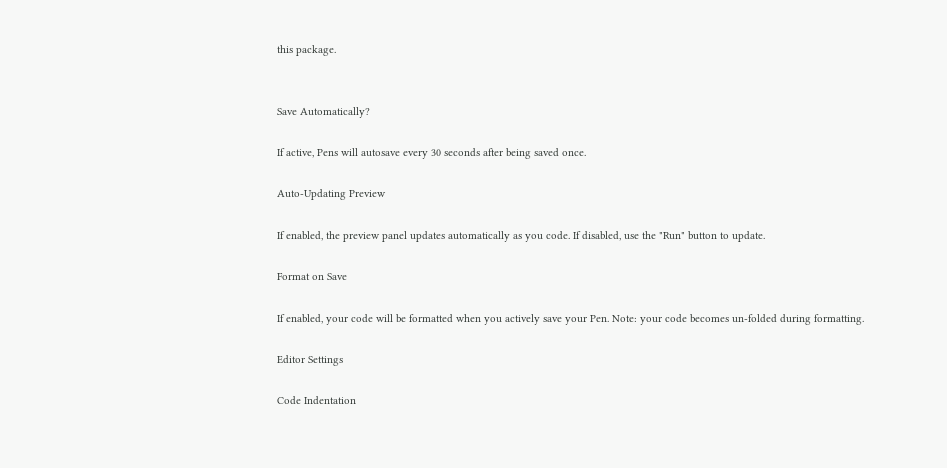this package.


Save Automatically?

If active, Pens will autosave every 30 seconds after being saved once.

Auto-Updating Preview

If enabled, the preview panel updates automatically as you code. If disabled, use the "Run" button to update.

Format on Save

If enabled, your code will be formatted when you actively save your Pen. Note: your code becomes un-folded during formatting.

Editor Settings

Code Indentation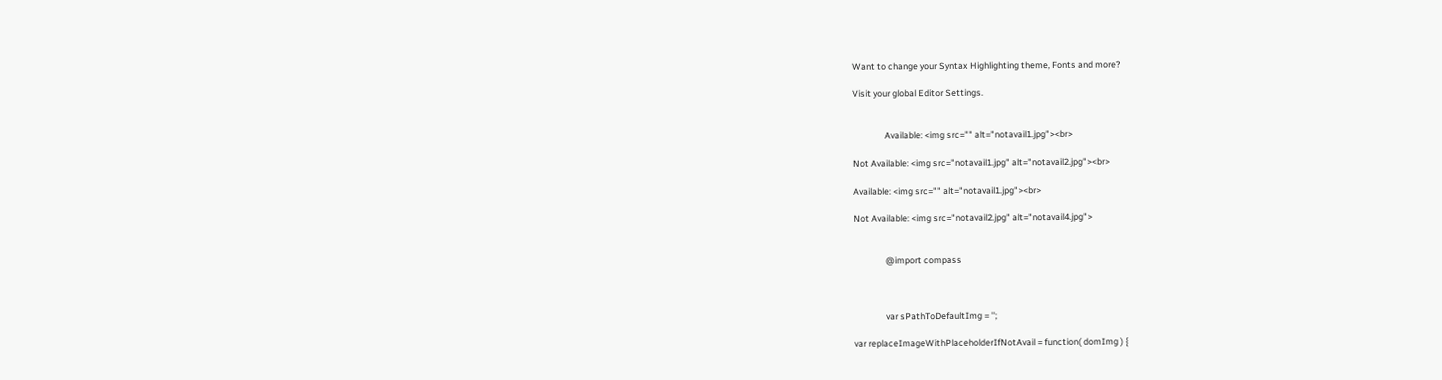Want to change your Syntax Highlighting theme, Fonts and more?

Visit your global Editor Settings.


                Available: <img src="" alt="notavail1.jpg"><br>

Not Available: <img src="notavail1.jpg" alt="notavail2.jpg"><br>

Available: <img src="" alt="notavail1.jpg"><br>

Not Available: <img src="notavail2.jpg" alt="notavail4.jpg">


                @import compass



                var sPathToDefaultImg = '';

var replaceImageWithPlaceholderIfNotAvail = function( domImg ) {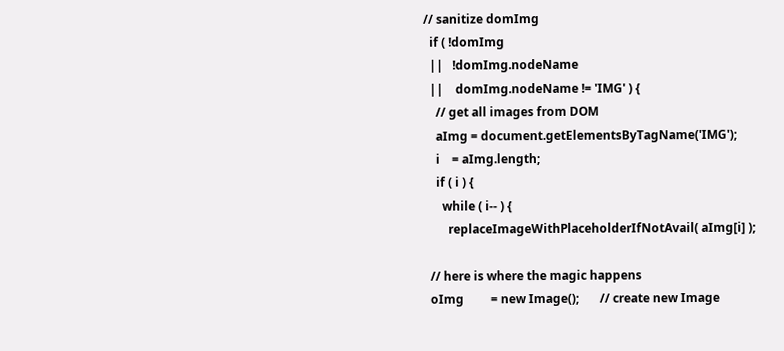// sanitize domImg
  if ( !domImg
  ||   !domImg.nodeName
  ||    domImg.nodeName != 'IMG' ) {
    // get all images from DOM
    aImg = document.getElementsByTagName('IMG');
    i    = aImg.length;
    if ( i ) {
      while ( i-- ) {
        replaceImageWithPlaceholderIfNotAvail( aImg[i] );

  // here is where the magic happens
  oImg         = new Image();       // create new Image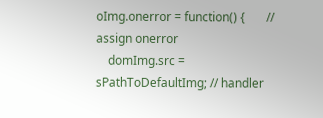oImg.onerror = function() {       // assign onerror
    domImg.src = sPathToDefaultImg; // handler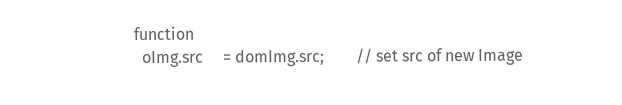function
  oImg.src     = domImg.src;        // set src of new Image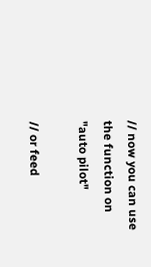// now you can use the function on "auto pilot"

// or feed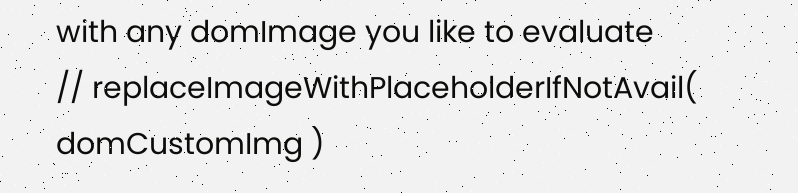with any domImage you like to evaluate
// replaceImageWithPlaceholderIfNotAvail( domCustomImg )